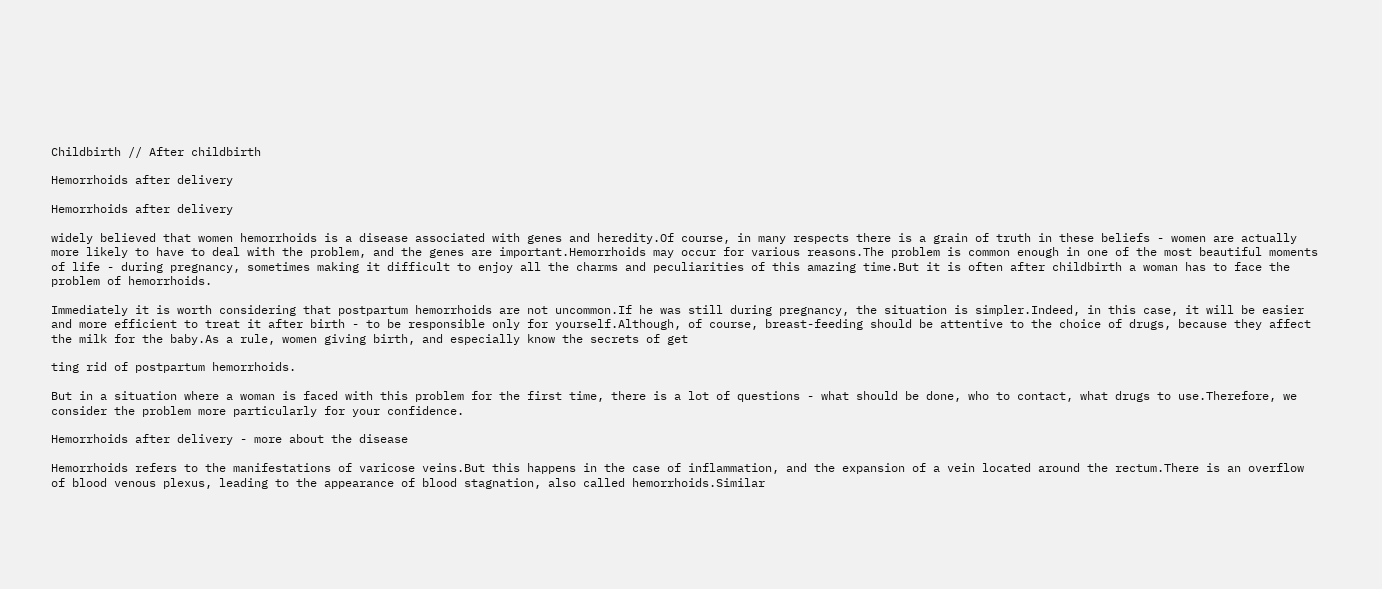Childbirth // After childbirth

Hemorrhoids after delivery

Hemorrhoids after delivery

widely believed that women hemorrhoids is a disease associated with genes and heredity.Of course, in many respects there is a grain of truth in these beliefs - women are actually more likely to have to deal with the problem, and the genes are important.Hemorrhoids may occur for various reasons.The problem is common enough in one of the most beautiful moments of life - during pregnancy, sometimes making it difficult to enjoy all the charms and peculiarities of this amazing time.But it is often after childbirth a woman has to face the problem of hemorrhoids.

Immediately it is worth considering that postpartum hemorrhoids are not uncommon.If he was still during pregnancy, the situation is simpler.Indeed, in this case, it will be easier and more efficient to treat it after birth - to be responsible only for yourself.Although, of course, breast-feeding should be attentive to the choice of drugs, because they affect the milk for the baby.As a rule, women giving birth, and especially know the secrets of get

ting rid of postpartum hemorrhoids.

But in a situation where a woman is faced with this problem for the first time, there is a lot of questions - what should be done, who to contact, what drugs to use.Therefore, we consider the problem more particularly for your confidence.

Hemorrhoids after delivery - more about the disease

Hemorrhoids refers to the manifestations of varicose veins.But this happens in the case of inflammation, and the expansion of a vein located around the rectum.There is an overflow of blood venous plexus, leading to the appearance of blood stagnation, also called hemorrhoids.Similar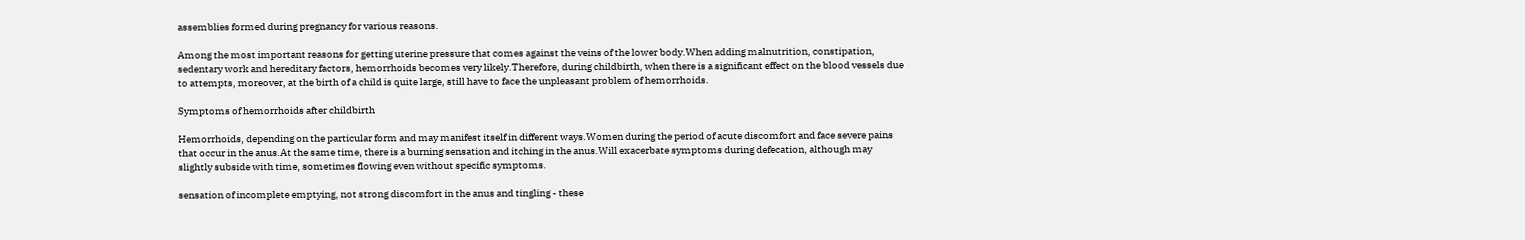assemblies formed during pregnancy for various reasons.

Among the most important reasons for getting uterine pressure that comes against the veins of the lower body.When adding malnutrition, constipation, sedentary work and hereditary factors, hemorrhoids becomes very likely.Therefore, during childbirth, when there is a significant effect on the blood vessels due to attempts, moreover, at the birth of a child is quite large, still have to face the unpleasant problem of hemorrhoids.

Symptoms of hemorrhoids after childbirth

Hemorrhoids, depending on the particular form and may manifest itself in different ways.Women during the period of acute discomfort and face severe pains that occur in the anus.At the same time, there is a burning sensation and itching in the anus.Will exacerbate symptoms during defecation, although may slightly subside with time, sometimes flowing even without specific symptoms.

sensation of incomplete emptying, not strong discomfort in the anus and tingling - these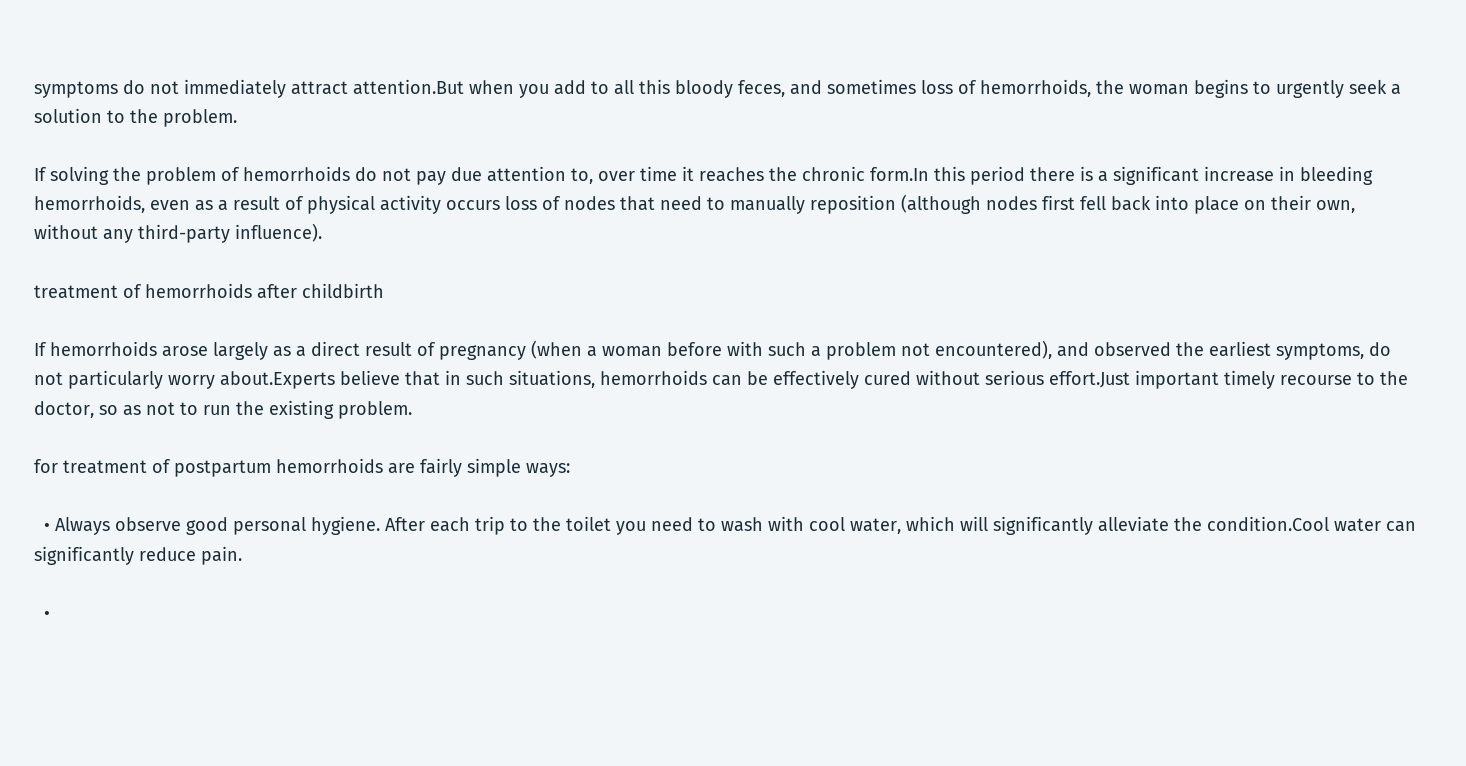symptoms do not immediately attract attention.But when you add to all this bloody feces, and sometimes loss of hemorrhoids, the woman begins to urgently seek a solution to the problem.

If solving the problem of hemorrhoids do not pay due attention to, over time it reaches the chronic form.In this period there is a significant increase in bleeding hemorrhoids, even as a result of physical activity occurs loss of nodes that need to manually reposition (although nodes first fell back into place on their own, without any third-party influence).

treatment of hemorrhoids after childbirth

If hemorrhoids arose largely as a direct result of pregnancy (when a woman before with such a problem not encountered), and observed the earliest symptoms, do not particularly worry about.Experts believe that in such situations, hemorrhoids can be effectively cured without serious effort.Just important timely recourse to the doctor, so as not to run the existing problem.

for treatment of postpartum hemorrhoids are fairly simple ways:

  • Always observe good personal hygiene. After each trip to the toilet you need to wash with cool water, which will significantly alleviate the condition.Cool water can significantly reduce pain.

  •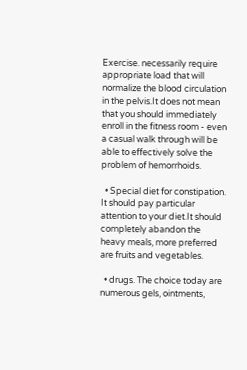Exercise. necessarily require appropriate load that will normalize the blood circulation in the pelvis.It does not mean that you should immediately enroll in the fitness room - even a casual walk through will be able to effectively solve the problem of hemorrhoids.

  • Special diet for constipation. It should pay particular attention to your diet.It should completely abandon the heavy meals, more preferred are fruits and vegetables.

  • drugs. The choice today are numerous gels, ointments,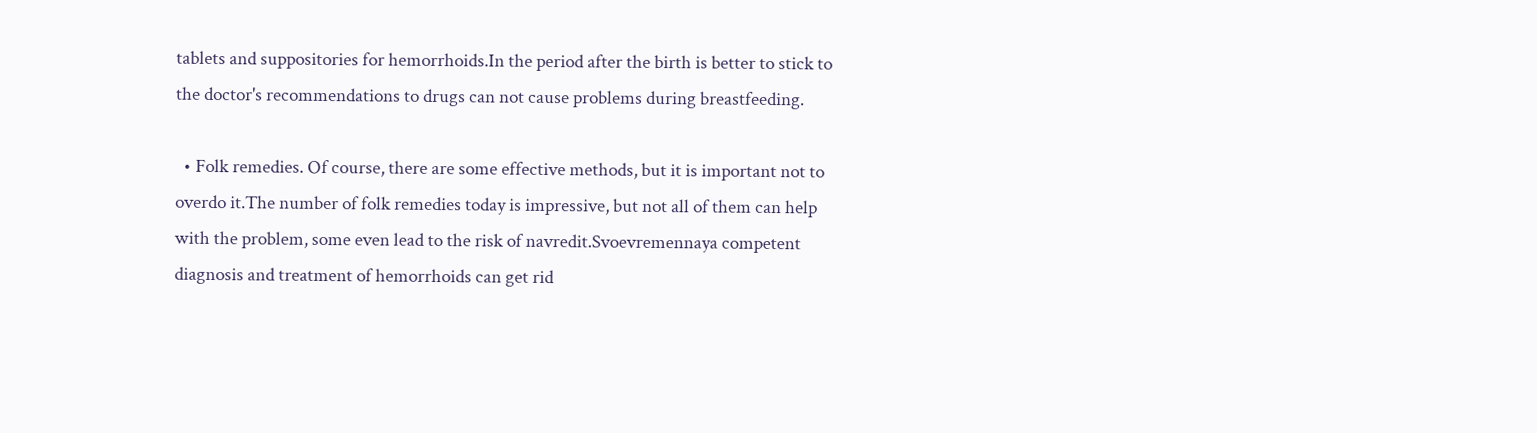tablets and suppositories for hemorrhoids.In the period after the birth is better to stick to the doctor's recommendations to drugs can not cause problems during breastfeeding.

  • Folk remedies. Of course, there are some effective methods, but it is important not to overdo it.The number of folk remedies today is impressive, but not all of them can help with the problem, some even lead to the risk of navredit.Svoevremennaya competent diagnosis and treatment of hemorrhoids can get rid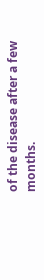of the disease after a few months.